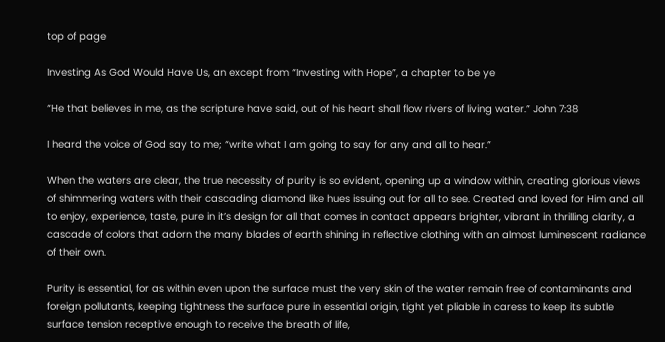top of page

Investing As God Would Have Us, an except from “Investing with Hope”, a chapter to be ye

“He that believes in me, as the scripture have said, out of his heart shall flow rivers of living water.” John 7:38

I heard the voice of God say to me; “write what I am going to say for any and all to hear.”

When the waters are clear, the true necessity of purity is so evident, opening up a window within, creating glorious views of shimmering waters with their cascading diamond like hues issuing out for all to see. Created and loved for Him and all to enjoy, experience, taste, pure in it’s design for all that comes in contact appears brighter, vibrant in thrilling clarity, a cascade of colors that adorn the many blades of earth shining in reflective clothing with an almost luminescent radiance of their own.

Purity is essential, for as within even upon the surface must the very skin of the water remain free of contaminants and foreign pollutants, keeping tightness the surface pure in essential origin, tight yet pliable in caress to keep its subtle surface tension receptive enough to receive the breath of life,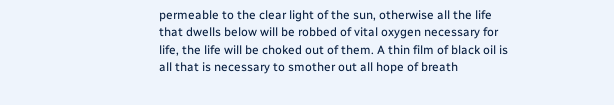permeable to the clear light of the sun, otherwise all the life that dwells below will be robbed of vital oxygen necessary for life, the life will be choked out of them. A thin film of black oil is all that is necessary to smother out all hope of breath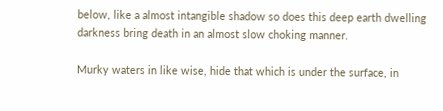below, like a almost intangible shadow so does this deep earth dwelling darkness bring death in an almost slow choking manner.

Murky waters in like wise, hide that which is under the surface, in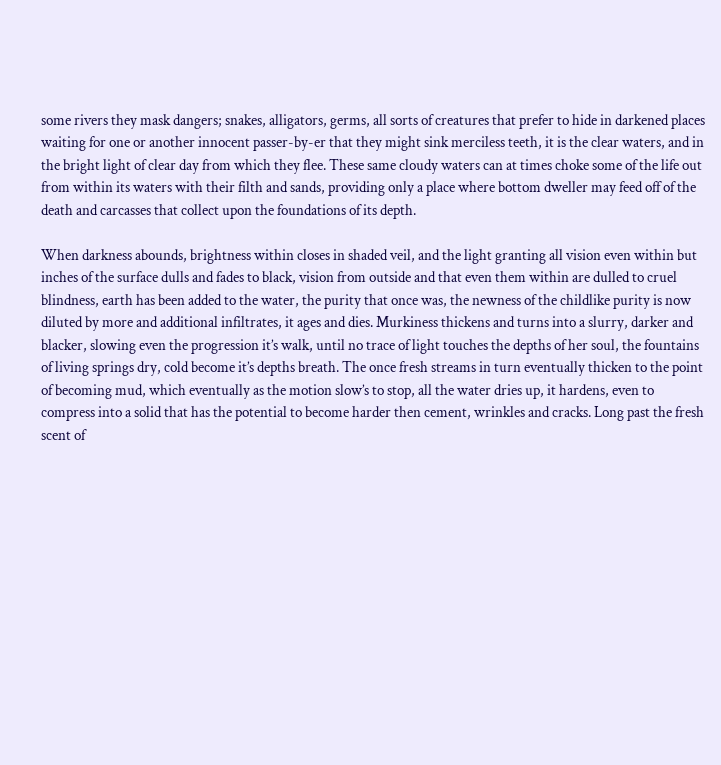some rivers they mask dangers; snakes, alligators, germs, all sorts of creatures that prefer to hide in darkened places waiting for one or another innocent passer-by-er that they might sink merciless teeth, it is the clear waters, and in the bright light of clear day from which they flee. These same cloudy waters can at times choke some of the life out from within its waters with their filth and sands, providing only a place where bottom dweller may feed off of the death and carcasses that collect upon the foundations of its depth.

When darkness abounds, brightness within closes in shaded veil, and the light granting all vision even within but inches of the surface dulls and fades to black, vision from outside and that even them within are dulled to cruel blindness, earth has been added to the water, the purity that once was, the newness of the childlike purity is now diluted by more and additional infiltrates, it ages and dies. Murkiness thickens and turns into a slurry, darker and blacker, slowing even the progression it’s walk, until no trace of light touches the depths of her soul, the fountains of living springs dry, cold become it’s depths breath. The once fresh streams in turn eventually thicken to the point of becoming mud, which eventually as the motion slow’s to stop, all the water dries up, it hardens, even to compress into a solid that has the potential to become harder then cement, wrinkles and cracks. Long past the fresh scent of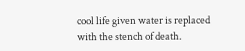cool life given water is replaced with the stench of death.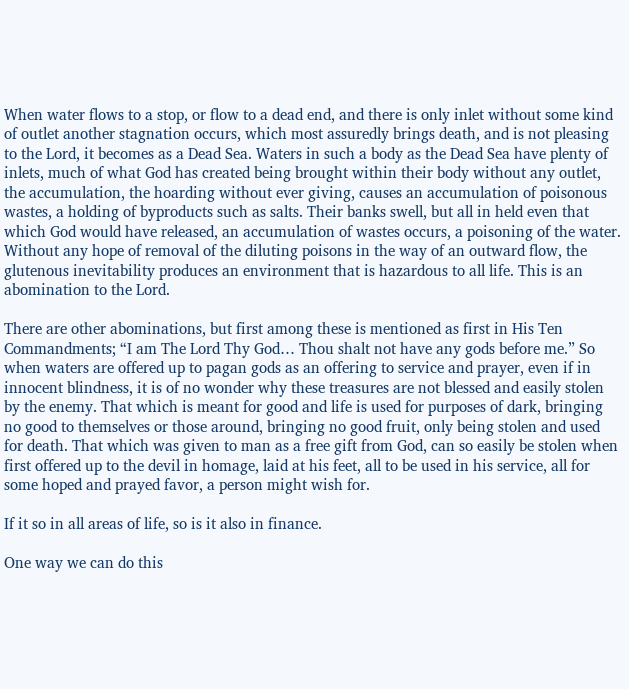When water flows to a stop, or flow to a dead end, and there is only inlet without some kind of outlet another stagnation occurs, which most assuredly brings death, and is not pleasing to the Lord, it becomes as a Dead Sea. Waters in such a body as the Dead Sea have plenty of inlets, much of what God has created being brought within their body without any outlet, the accumulation, the hoarding without ever giving, causes an accumulation of poisonous wastes, a holding of byproducts such as salts. Their banks swell, but all in held even that which God would have released, an accumulation of wastes occurs, a poisoning of the water. Without any hope of removal of the diluting poisons in the way of an outward flow, the glutenous inevitability produces an environment that is hazardous to all life. This is an abomination to the Lord.

There are other abominations, but first among these is mentioned as first in His Ten Commandments; “I am The Lord Thy God… Thou shalt not have any gods before me.” So when waters are offered up to pagan gods as an offering to service and prayer, even if in innocent blindness, it is of no wonder why these treasures are not blessed and easily stolen by the enemy. That which is meant for good and life is used for purposes of dark, bringing no good to themselves or those around, bringing no good fruit, only being stolen and used for death. That which was given to man as a free gift from God, can so easily be stolen when first offered up to the devil in homage, laid at his feet, all to be used in his service, all for some hoped and prayed favor, a person might wish for.

If it so in all areas of life, so is it also in finance.

One way we can do this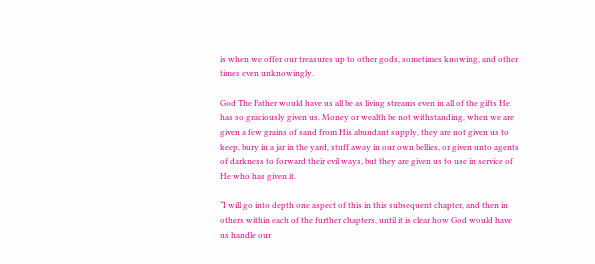is when we offer our treasures up to other gods, sometimes knowing, and other times even unknowingly.

God The Father would have us all be as living streams even in all of the gifts He has so graciously given us. Money or wealth be not withstanding, when we are given a few grains of sand from His abundant supply, they are not given us to keep, bury in a jar in the yard, stuff away in our own bellies, or given unto agents of darkness to forward their evil ways, but they are given us to use in service of He who has given it.

“I will go into depth one aspect of this in this subsequent chapter, and then in others within each of the further chapters, until it is clear how God would have us handle our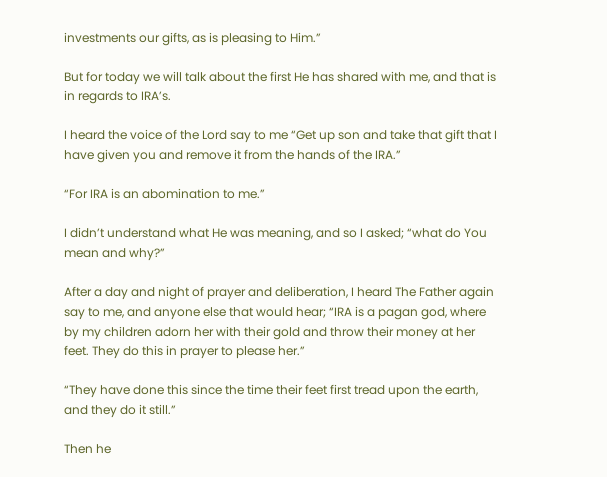investments our gifts, as is pleasing to Him.”

But for today we will talk about the first He has shared with me, and that is in regards to IRA’s.

I heard the voice of the Lord say to me “Get up son and take that gift that I have given you and remove it from the hands of the IRA.”

“For IRA is an abomination to me.”

I didn’t understand what He was meaning, and so I asked; “what do You mean and why?”

After a day and night of prayer and deliberation, I heard The Father again say to me, and anyone else that would hear; “IRA is a pagan god, where by my children adorn her with their gold and throw their money at her feet. They do this in prayer to please her.”

“They have done this since the time their feet first tread upon the earth, and they do it still.”

Then he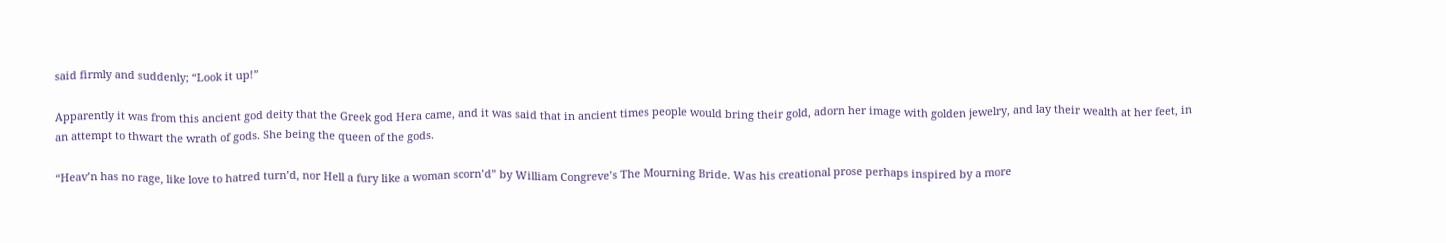said firmly and suddenly; “Look it up!”

Apparently it was from this ancient god deity that the Greek god Hera came, and it was said that in ancient times people would bring their gold, adorn her image with golden jewelry, and lay their wealth at her feet, in an attempt to thwart the wrath of gods. She being the queen of the gods.

“Heav’n has no rage, like love to hatred turn’d, nor Hell a fury like a woman scorn’d” by William Congreve’s The Mourning Bride. Was his creational prose perhaps inspired by a more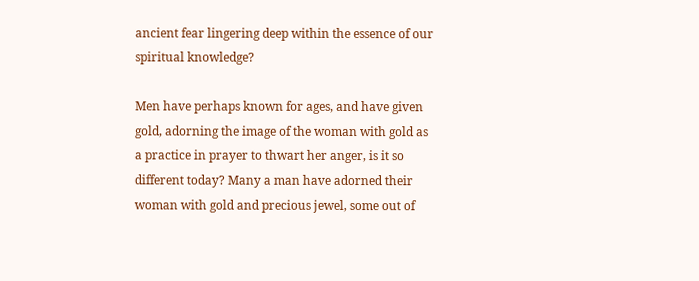ancient fear lingering deep within the essence of our spiritual knowledge?

Men have perhaps known for ages, and have given gold, adorning the image of the woman with gold as a practice in prayer to thwart her anger, is it so different today? Many a man have adorned their woman with gold and precious jewel, some out of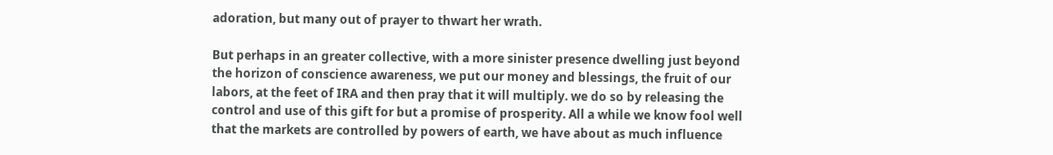adoration, but many out of prayer to thwart her wrath.

But perhaps in an greater collective, with a more sinister presence dwelling just beyond the horizon of conscience awareness, we put our money and blessings, the fruit of our labors, at the feet of IRA and then pray that it will multiply. we do so by releasing the control and use of this gift for but a promise of prosperity. All a while we know fool well that the markets are controlled by powers of earth, we have about as much influence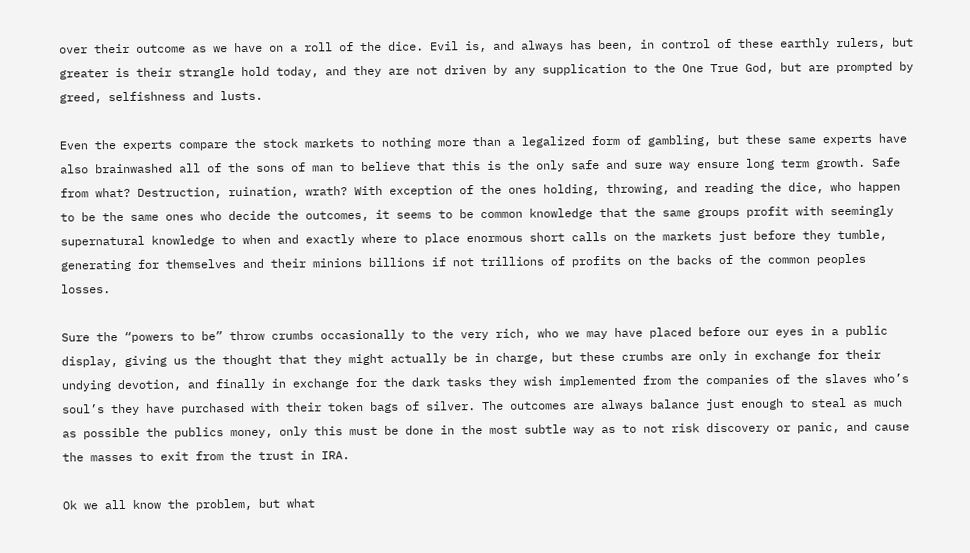over their outcome as we have on a roll of the dice. Evil is, and always has been, in control of these earthly rulers, but greater is their strangle hold today, and they are not driven by any supplication to the One True God, but are prompted by greed, selfishness and lusts.

Even the experts compare the stock markets to nothing more than a legalized form of gambling, but these same experts have also brainwashed all of the sons of man to believe that this is the only safe and sure way ensure long term growth. Safe from what? Destruction, ruination, wrath? With exception of the ones holding, throwing, and reading the dice, who happen to be the same ones who decide the outcomes, it seems to be common knowledge that the same groups profit with seemingly supernatural knowledge to when and exactly where to place enormous short calls on the markets just before they tumble, generating for themselves and their minions billions if not trillions of profits on the backs of the common peoples losses.

Sure the “powers to be” throw crumbs occasionally to the very rich, who we may have placed before our eyes in a public display, giving us the thought that they might actually be in charge, but these crumbs are only in exchange for their undying devotion, and finally in exchange for the dark tasks they wish implemented from the companies of the slaves who’s soul’s they have purchased with their token bags of silver. The outcomes are always balance just enough to steal as much as possible the publics money, only this must be done in the most subtle way as to not risk discovery or panic, and cause the masses to exit from the trust in IRA.

Ok we all know the problem, but what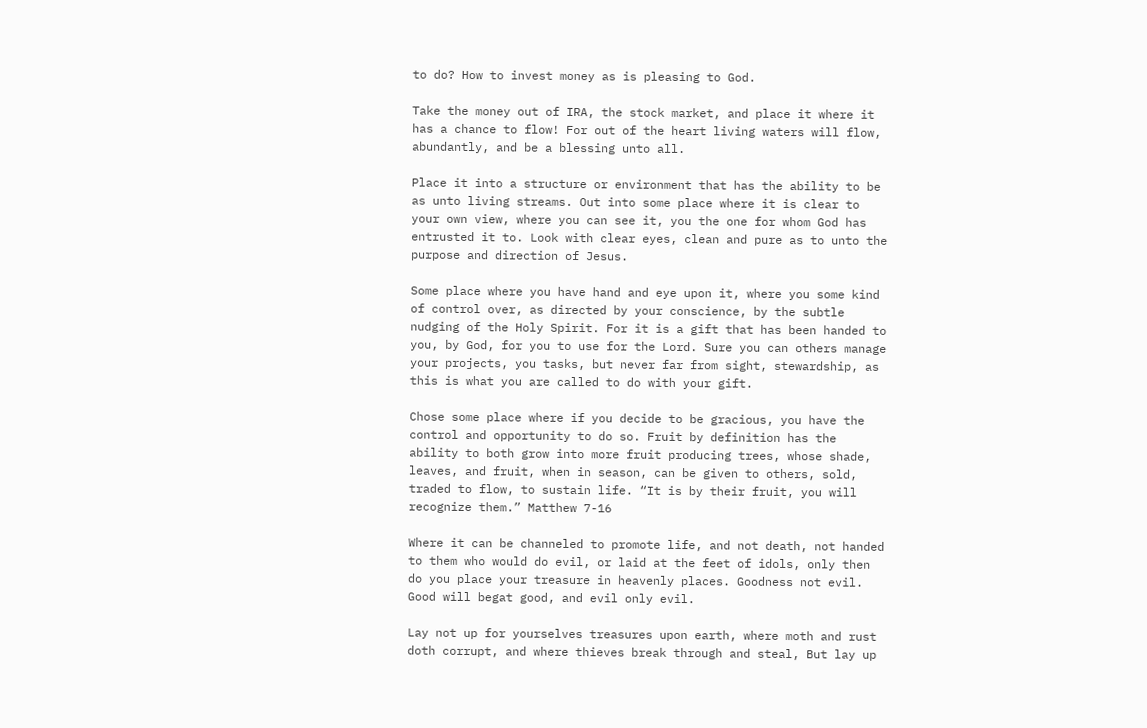to do? How to invest money as is pleasing to God.

Take the money out of IRA, the stock market, and place it where it has a chance to flow! For out of the heart living waters will flow, abundantly, and be a blessing unto all.

Place it into a structure or environment that has the ability to be as unto living streams. Out into some place where it is clear to your own view, where you can see it, you the one for whom God has entrusted it to. Look with clear eyes, clean and pure as to unto the purpose and direction of Jesus.

Some place where you have hand and eye upon it, where you some kind of control over, as directed by your conscience, by the subtle nudging of the Holy Spirit. For it is a gift that has been handed to you, by God, for you to use for the Lord. Sure you can others manage your projects, you tasks, but never far from sight, stewardship, as this is what you are called to do with your gift.

Chose some place where if you decide to be gracious, you have the control and opportunity to do so. Fruit by definition has the ability to both grow into more fruit producing trees, whose shade, leaves, and fruit, when in season, can be given to others, sold, traded to flow, to sustain life. “It is by their fruit, you will recognize them.” Matthew 7-16

Where it can be channeled to promote life, and not death, not handed to them who would do evil, or laid at the feet of idols, only then do you place your treasure in heavenly places. Goodness not evil. Good will begat good, and evil only evil.

Lay not up for yourselves treasures upon earth, where moth and rust doth corrupt, and where thieves break through and steal, But lay up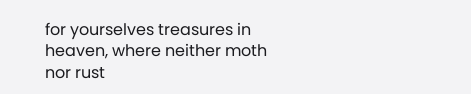for yourselves treasures in heaven, where neither moth nor rust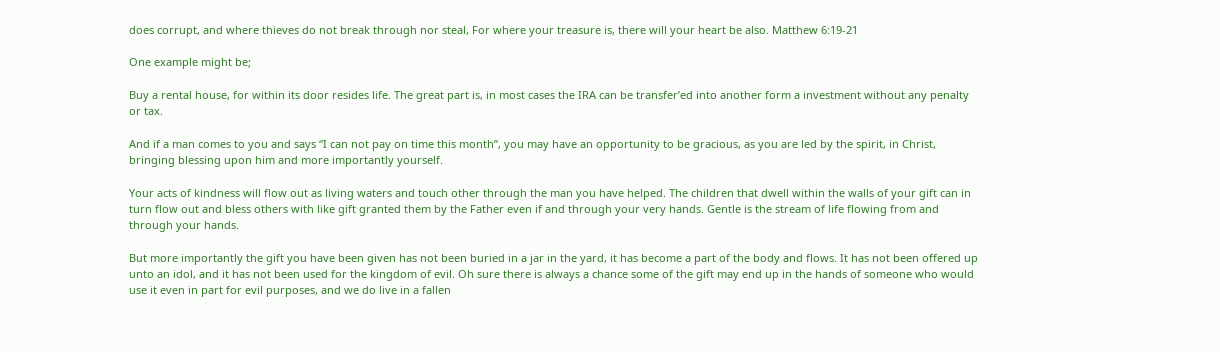does corrupt, and where thieves do not break through nor steal, For where your treasure is, there will your heart be also. Matthew 6:19-21

One example might be;

Buy a rental house, for within its door resides life. The great part is, in most cases the IRA can be transfer’ed into another form a investment without any penalty or tax.

And if a man comes to you and says “I can not pay on time this month”, you may have an opportunity to be gracious, as you are led by the spirit, in Christ, bringing blessing upon him and more importantly yourself.

Your acts of kindness will flow out as living waters and touch other through the man you have helped. The children that dwell within the walls of your gift can in turn flow out and bless others with like gift granted them by the Father even if and through your very hands. Gentle is the stream of life flowing from and through your hands.

But more importantly the gift you have been given has not been buried in a jar in the yard, it has become a part of the body and flows. It has not been offered up unto an idol, and it has not been used for the kingdom of evil. Oh sure there is always a chance some of the gift may end up in the hands of someone who would use it even in part for evil purposes, and we do live in a fallen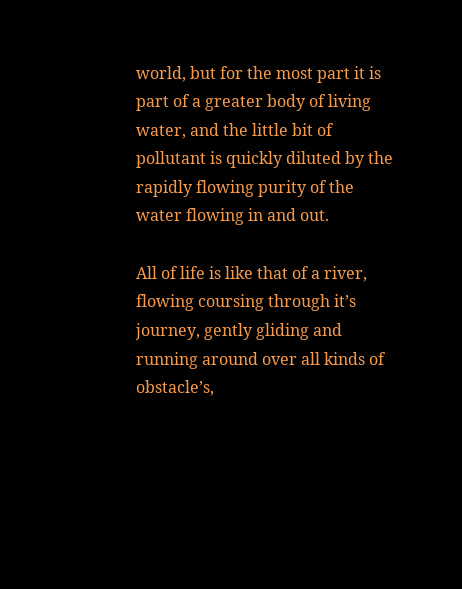world, but for the most part it is part of a greater body of living water, and the little bit of pollutant is quickly diluted by the rapidly flowing purity of the water flowing in and out.

All of life is like that of a river, flowing coursing through it’s journey, gently gliding and running around over all kinds of obstacle’s,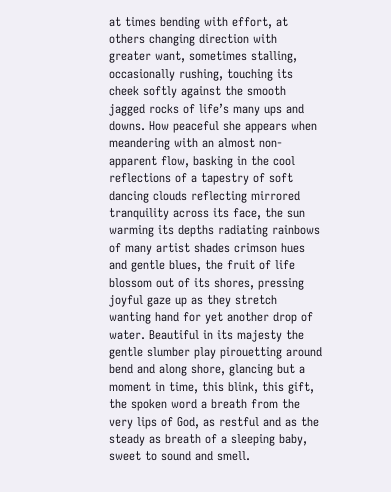at times bending with effort, at others changing direction with greater want, sometimes stalling, occasionally rushing, touching its cheek softly against the smooth jagged rocks of life’s many ups and downs. How peaceful she appears when meandering with an almost non-apparent flow, basking in the cool reflections of a tapestry of soft dancing clouds reflecting mirrored tranquility across its face, the sun warming its depths radiating rainbows of many artist shades crimson hues and gentle blues, the fruit of life blossom out of its shores, pressing joyful gaze up as they stretch wanting hand for yet another drop of water. Beautiful in its majesty the gentle slumber play pirouetting around bend and along shore, glancing but a moment in time, this blink, this gift, the spoken word a breath from the very lips of God, as restful and as the steady as breath of a sleeping baby, sweet to sound and smell.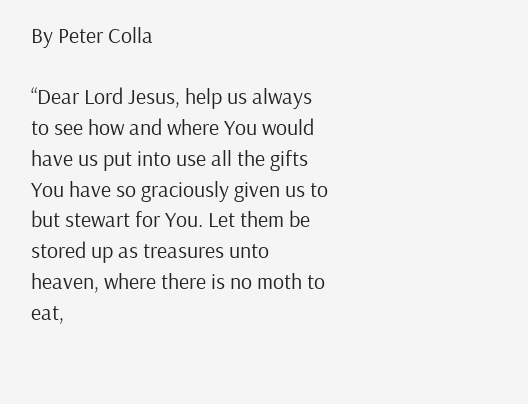By Peter Colla

“Dear Lord Jesus, help us always to see how and where You would have us put into use all the gifts You have so graciously given us to but stewart for You. Let them be stored up as treasures unto heaven, where there is no moth to eat,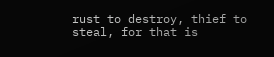rust to destroy, thief to steal, for that is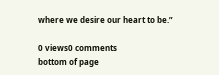where we desire our heart to be.”

0 views0 comments
bottom of page